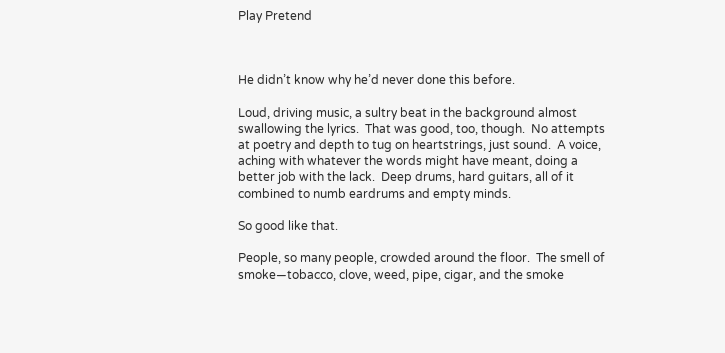Play Pretend



He didn’t know why he’d never done this before.

Loud, driving music, a sultry beat in the background almost swallowing the lyrics.  That was good, too, though.  No attempts at poetry and depth to tug on heartstrings, just sound.  A voice, aching with whatever the words might have meant, doing a better job with the lack.  Deep drums, hard guitars, all of it combined to numb eardrums and empty minds.

So good like that.

People, so many people, crowded around the floor.  The smell of smoke—tobacco, clove, weed, pipe, cigar, and the smoke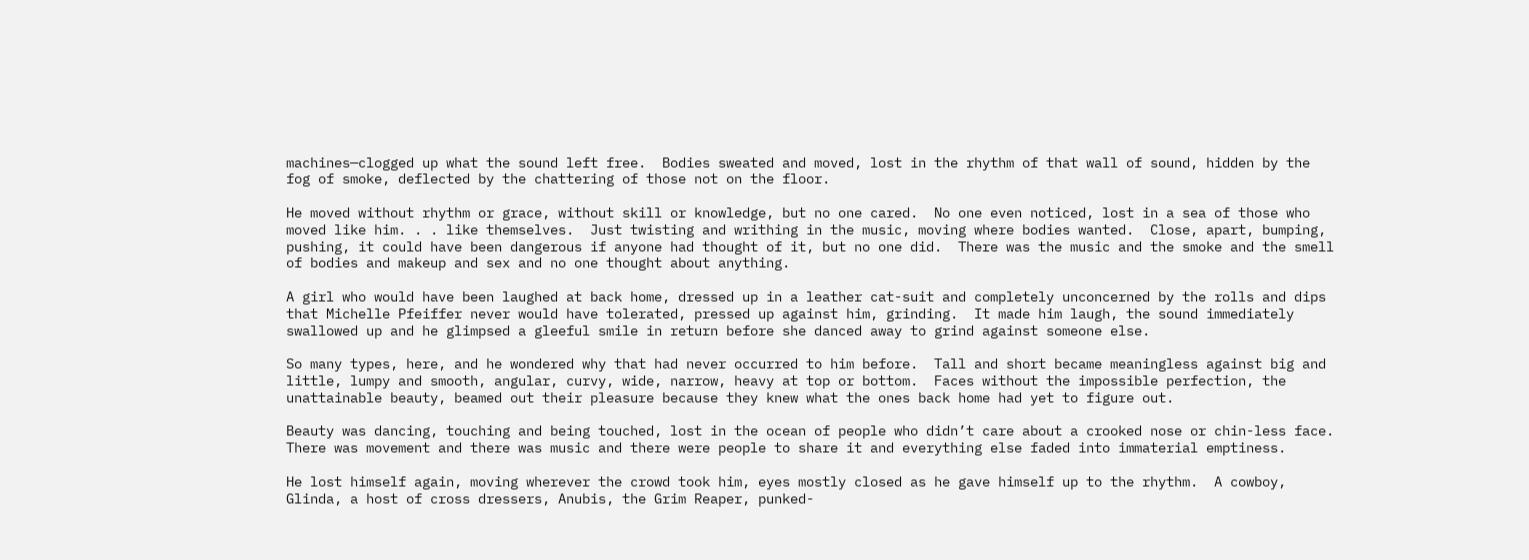machines—clogged up what the sound left free.  Bodies sweated and moved, lost in the rhythm of that wall of sound, hidden by the fog of smoke, deflected by the chattering of those not on the floor.

He moved without rhythm or grace, without skill or knowledge, but no one cared.  No one even noticed, lost in a sea of those who moved like him. . . like themselves.  Just twisting and writhing in the music, moving where bodies wanted.  Close, apart, bumping, pushing, it could have been dangerous if anyone had thought of it, but no one did.  There was the music and the smoke and the smell of bodies and makeup and sex and no one thought about anything.

A girl who would have been laughed at back home, dressed up in a leather cat-suit and completely unconcerned by the rolls and dips that Michelle Pfeiffer never would have tolerated, pressed up against him, grinding.  It made him laugh, the sound immediately swallowed up and he glimpsed a gleeful smile in return before she danced away to grind against someone else.

So many types, here, and he wondered why that had never occurred to him before.  Tall and short became meaningless against big and little, lumpy and smooth, angular, curvy, wide, narrow, heavy at top or bottom.  Faces without the impossible perfection, the unattainable beauty, beamed out their pleasure because they knew what the ones back home had yet to figure out.

Beauty was dancing, touching and being touched, lost in the ocean of people who didn’t care about a crooked nose or chin-less face.  There was movement and there was music and there were people to share it and everything else faded into immaterial emptiness.

He lost himself again, moving wherever the crowd took him, eyes mostly closed as he gave himself up to the rhythm.  A cowboy, Glinda, a host of cross dressers, Anubis, the Grim Reaper, punked-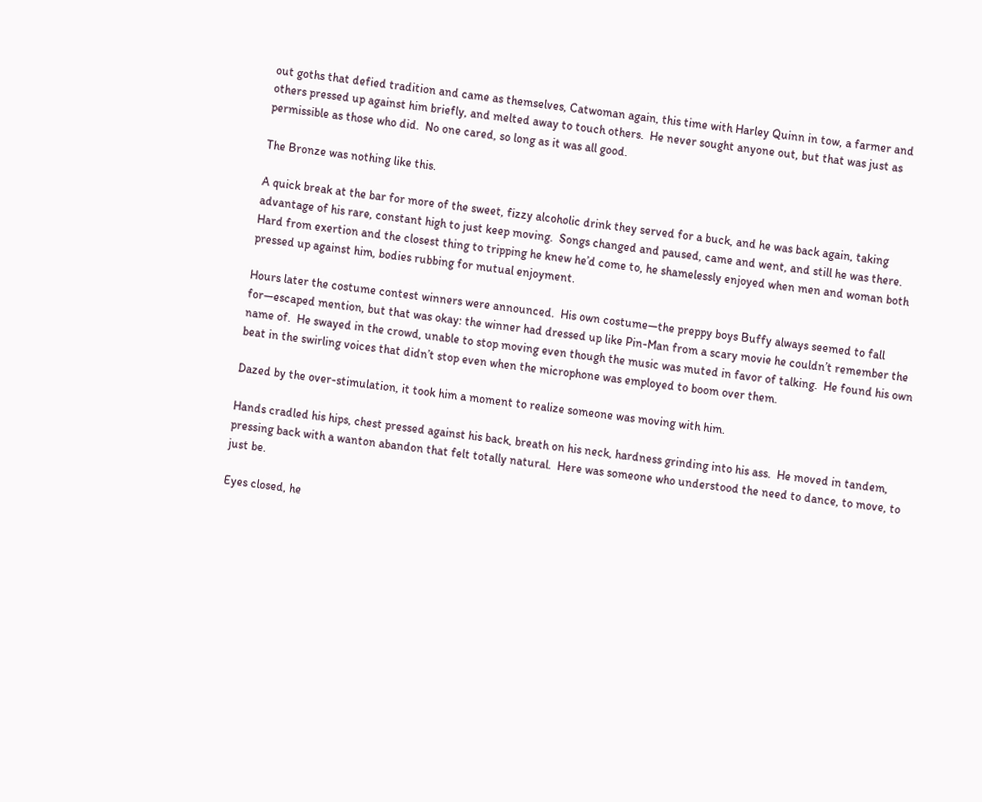out goths that defied tradition and came as themselves, Catwoman again, this time with Harley Quinn in tow, a farmer and others pressed up against him briefly, and melted away to touch others.  He never sought anyone out, but that was just as permissible as those who did.  No one cared, so long as it was all good.

The Bronze was nothing like this.

A quick break at the bar for more of the sweet, fizzy alcoholic drink they served for a buck, and he was back again, taking advantage of his rare, constant high to just keep moving.  Songs changed and paused, came and went, and still he was there.  Hard from exertion and the closest thing to tripping he knew he’d come to, he shamelessly enjoyed when men and woman both pressed up against him, bodies rubbing for mutual enjoyment.

Hours later the costume contest winners were announced.  His own costume—the preppy boys Buffy always seemed to fall for—escaped mention, but that was okay: the winner had dressed up like Pin-Man from a scary movie he couldn’t remember the name of.  He swayed in the crowd, unable to stop moving even though the music was muted in favor of talking.  He found his own beat in the swirling voices that didn’t stop even when the microphone was employed to boom over them.

Dazed by the over-stimulation, it took him a moment to realize someone was moving with him.

Hands cradled his hips, chest pressed against his back, breath on his neck, hardness grinding into his ass.  He moved in tandem, pressing back with a wanton abandon that felt totally natural.  Here was someone who understood the need to dance, to move, to just be.

Eyes closed, he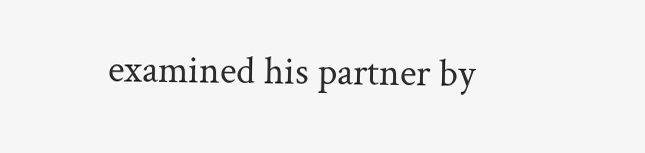examined his partner by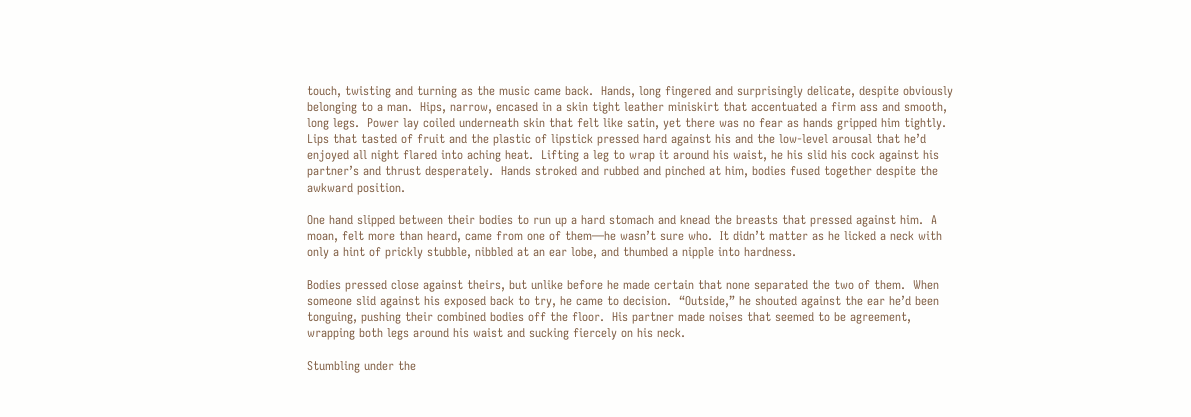touch, twisting and turning as the music came back.  Hands, long fingered and surprisingly delicate, despite obviously belonging to a man.  Hips, narrow, encased in a skin tight leather miniskirt that accentuated a firm ass and smooth, long legs.  Power lay coiled underneath skin that felt like satin, yet there was no fear as hands gripped him tightly.  Lips that tasted of fruit and the plastic of lipstick pressed hard against his and the low-level arousal that he’d enjoyed all night flared into aching heat.  Lifting a leg to wrap it around his waist, he his slid his cock against his partner’s and thrust desperately.  Hands stroked and rubbed and pinched at him, bodies fused together despite the awkward position.

One hand slipped between their bodies to run up a hard stomach and knead the breasts that pressed against him.  A moan, felt more than heard, came from one of them—he wasn’t sure who.  It didn’t matter as he licked a neck with only a hint of prickly stubble, nibbled at an ear lobe, and thumbed a nipple into hardness.

Bodies pressed close against theirs, but unlike before he made certain that none separated the two of them.  When someone slid against his exposed back to try, he came to decision.  “Outside,” he shouted against the ear he’d been tonguing, pushing their combined bodies off the floor.  His partner made noises that seemed to be agreement, wrapping both legs around his waist and sucking fiercely on his neck.

Stumbling under the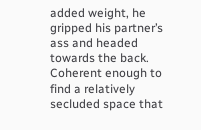added weight, he gripped his partner’s ass and headed towards the back.  Coherent enough to find a relatively secluded space that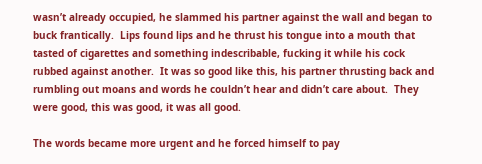wasn’t already occupied, he slammed his partner against the wall and began to buck frantically.  Lips found lips and he thrust his tongue into a mouth that tasted of cigarettes and something indescribable, fucking it while his cock rubbed against another.  It was so good like this, his partner thrusting back and rumbling out moans and words he couldn’t hear and didn’t care about.  They were good, this was good, it was all good.

The words became more urgent and he forced himself to pay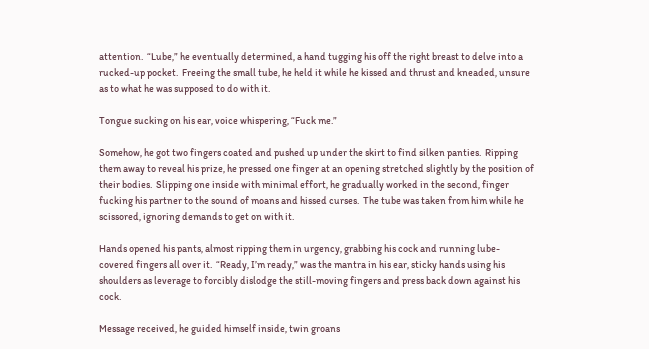attention.  “Lube,” he eventually determined, a hand tugging his off the right breast to delve into a rucked-up pocket.  Freeing the small tube, he held it while he kissed and thrust and kneaded, unsure as to what he was supposed to do with it.

Tongue sucking on his ear, voice whispering, “Fuck me.”

Somehow, he got two fingers coated and pushed up under the skirt to find silken panties.  Ripping them away to reveal his prize, he pressed one finger at an opening stretched slightly by the position of their bodies.  Slipping one inside with minimal effort, he gradually worked in the second, finger fucking his partner to the sound of moans and hissed curses.  The tube was taken from him while he scissored, ignoring demands to get on with it.

Hands opened his pants, almost ripping them in urgency, grabbing his cock and running lube-covered fingers all over it.  “Ready, I’m ready,” was the mantra in his ear, sticky hands using his shoulders as leverage to forcibly dislodge the still-moving fingers and press back down against his cock.

Message received, he guided himself inside, twin groans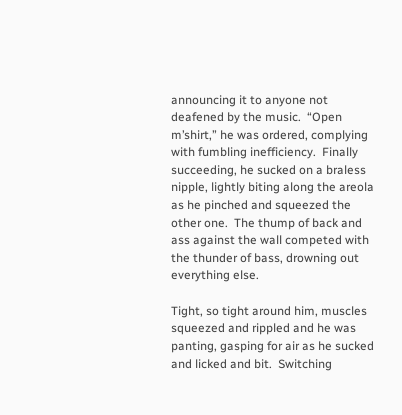announcing it to anyone not deafened by the music.  “Open m’shirt,” he was ordered, complying with fumbling inefficiency.  Finally succeeding, he sucked on a braless nipple, lightly biting along the areola as he pinched and squeezed the other one.  The thump of back and ass against the wall competed with the thunder of bass, drowning out everything else.

Tight, so tight around him, muscles squeezed and rippled and he was panting, gasping for air as he sucked and licked and bit.  Switching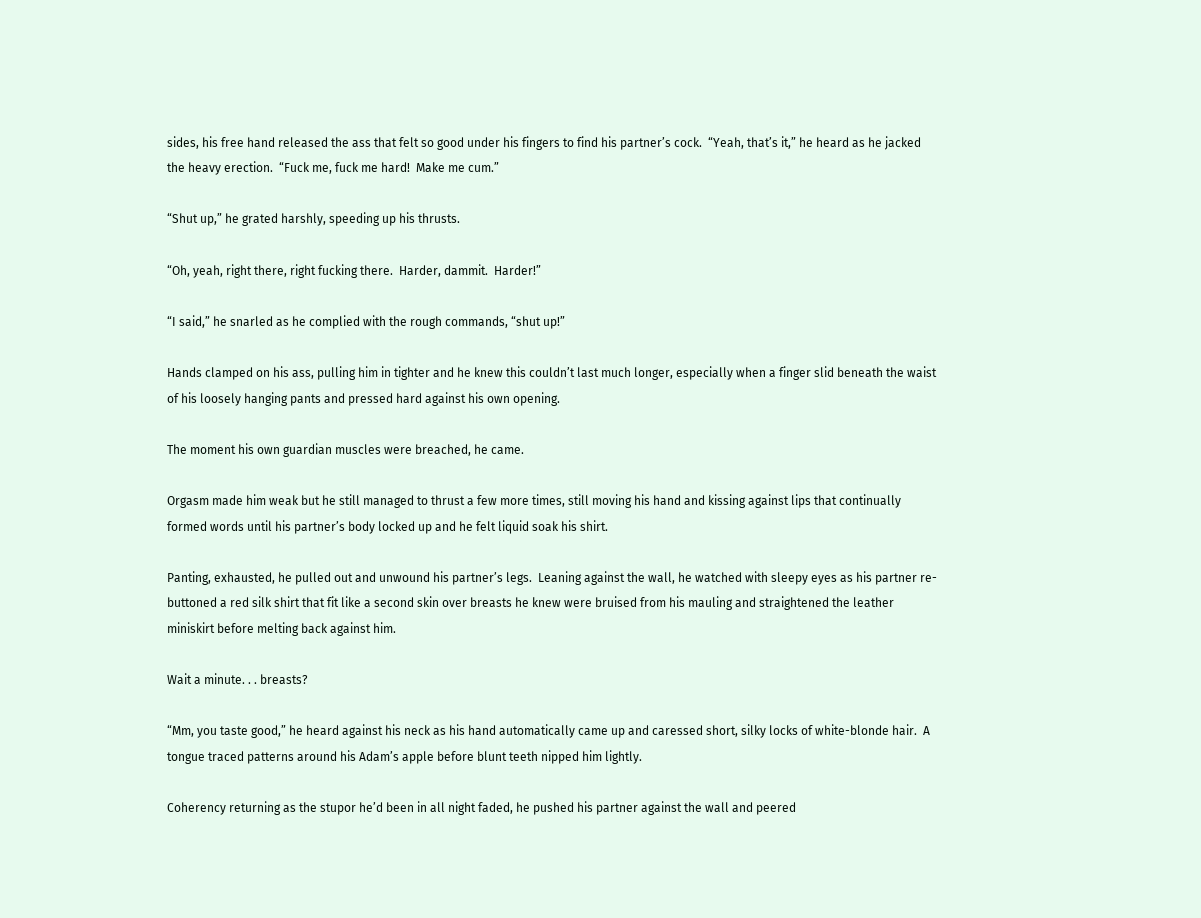sides, his free hand released the ass that felt so good under his fingers to find his partner’s cock.  “Yeah, that’s it,” he heard as he jacked the heavy erection.  “Fuck me, fuck me hard!  Make me cum.”

“Shut up,” he grated harshly, speeding up his thrusts.

“Oh, yeah, right there, right fucking there.  Harder, dammit.  Harder!”

“I said,” he snarled as he complied with the rough commands, “shut up!”

Hands clamped on his ass, pulling him in tighter and he knew this couldn’t last much longer, especially when a finger slid beneath the waist of his loosely hanging pants and pressed hard against his own opening.

The moment his own guardian muscles were breached, he came.

Orgasm made him weak but he still managed to thrust a few more times, still moving his hand and kissing against lips that continually formed words until his partner’s body locked up and he felt liquid soak his shirt.

Panting, exhausted, he pulled out and unwound his partner’s legs.  Leaning against the wall, he watched with sleepy eyes as his partner re-buttoned a red silk shirt that fit like a second skin over breasts he knew were bruised from his mauling and straightened the leather miniskirt before melting back against him.

Wait a minute. . . breasts?

“Mm, you taste good,” he heard against his neck as his hand automatically came up and caressed short, silky locks of white-blonde hair.  A tongue traced patterns around his Adam’s apple before blunt teeth nipped him lightly.

Coherency returning as the stupor he’d been in all night faded, he pushed his partner against the wall and peered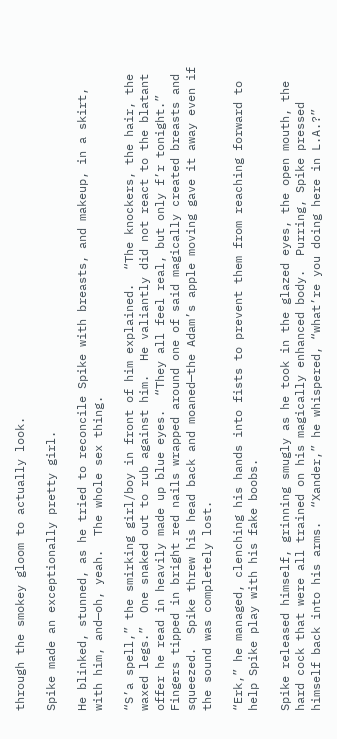through the smokey gloom to actually look.

Spike made an exceptionally pretty girl.

He blinked, stunned, as he tried to reconcile Spike with breasts, and makeup, in a skirt, with him, and—oh, yeah.  The whole sex thing.

“S’a spell,” the smirking girl/boy in front of him explained.  “The knockers, the hair, the waxed legs.”  One snaked out to rub against him.  He valiantly did not react to the blatant offer he read in heavily made up blue eyes.  “They all feel real, but only f’r tonight.”  Fingers tipped in bright red nails wrapped around one of said magically created breasts and squeezed.  Spike threw his head back and moaned—the Adam’s apple moving gave it away even if the sound was completely lost.

“Erk,” he managed, clenching his hands into fists to prevent them from reaching forward to help Spike play with his fake boobs.

Spike released himself, grinning smugly as he took in the glazed eyes, the open mouth, the hard cock that were all trained on his magically enhanced body.  Purring, Spike pressed himself back into his arms.  “Xander,” he whispered, “what’re you doing here in L.A.?”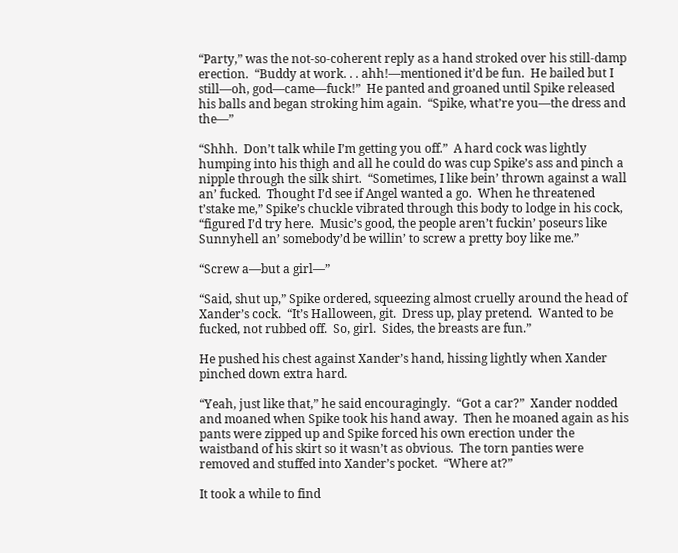“Party,” was the not-so-coherent reply as a hand stroked over his still-damp erection.  “Buddy at work. . . ahh!—mentioned it’d be fun.  He bailed but I still—oh, god—came—fuck!”  He panted and groaned until Spike released his balls and began stroking him again.  “Spike, what’re you—the dress and the—”

“Shhh.  Don’t talk while I’m getting you off.”  A hard cock was lightly humping into his thigh and all he could do was cup Spike’s ass and pinch a nipple through the silk shirt.  “Sometimes, I like bein’ thrown against a wall an’ fucked.  Thought I’d see if Angel wanted a go.  When he threatened t’stake me,” Spike’s chuckle vibrated through this body to lodge in his cock, “figured I’d try here.  Music’s good, the people aren’t fuckin’ poseurs like Sunnyhell an’ somebody’d be willin’ to screw a pretty boy like me.”

“Screw a—but a girl—”

“Said, shut up,” Spike ordered, squeezing almost cruelly around the head of Xander’s cock.  “It’s Halloween, git.  Dress up, play pretend.  Wanted to be fucked, not rubbed off.  So, girl.  Sides, the breasts are fun.”

He pushed his chest against Xander’s hand, hissing lightly when Xander pinched down extra hard.

“Yeah, just like that,” he said encouragingly.  “Got a car?”  Xander nodded and moaned when Spike took his hand away.  Then he moaned again as his pants were zipped up and Spike forced his own erection under the waistband of his skirt so it wasn’t as obvious.  The torn panties were removed and stuffed into Xander’s pocket.  “Where at?”

It took a while to find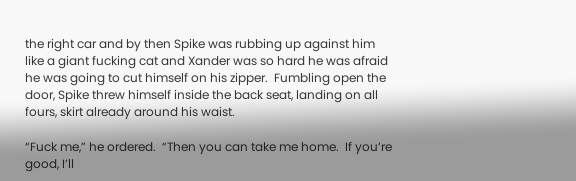the right car and by then Spike was rubbing up against him like a giant fucking cat and Xander was so hard he was afraid he was going to cut himself on his zipper.  Fumbling open the door, Spike threw himself inside the back seat, landing on all fours, skirt already around his waist.

“Fuck me,” he ordered.  “Then you can take me home.  If you’re good, I’ll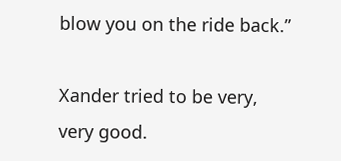blow you on the ride back.”

Xander tried to be very, very good.